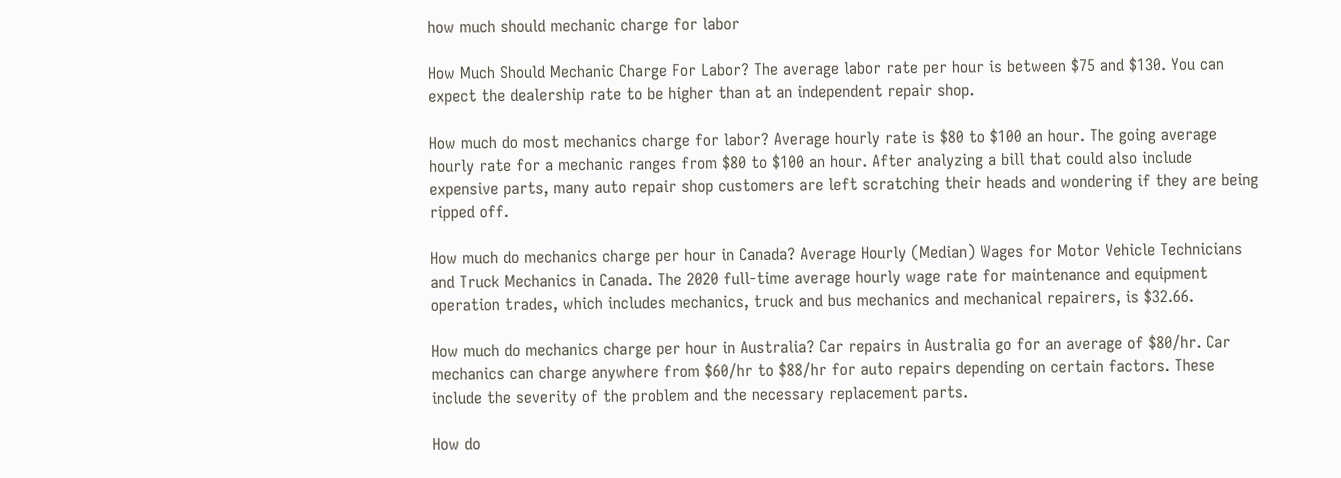how much should mechanic charge for labor

How Much Should Mechanic Charge For Labor? The average labor rate per hour is between $75 and $130. You can expect the dealership rate to be higher than at an independent repair shop.

How much do most mechanics charge for labor? Average hourly rate is $80 to $100 an hour. The going average hourly rate for a mechanic ranges from $80 to $100 an hour. After analyzing a bill that could also include expensive parts, many auto repair shop customers are left scratching their heads and wondering if they are being ripped off.

How much do mechanics charge per hour in Canada? Average Hourly (Median) Wages for Motor Vehicle Technicians and Truck Mechanics in Canada. The 2020 full-time average hourly wage rate for maintenance and equipment operation trades, which includes mechanics, truck and bus mechanics and mechanical repairers, is $32.66.

How much do mechanics charge per hour in Australia? Car repairs in Australia go for an average of $80/hr. Car mechanics can charge anywhere from $60/hr to $88/hr for auto repairs depending on certain factors. These include the severity of the problem and the necessary replacement parts.

How do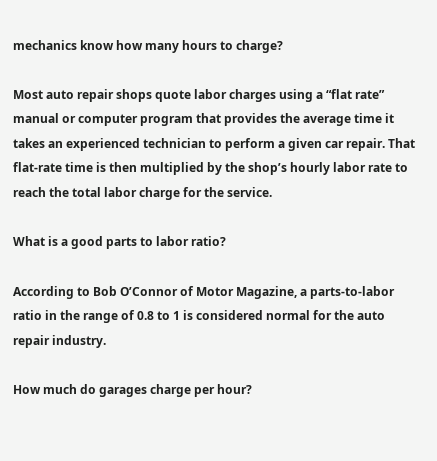mechanics know how many hours to charge?

Most auto repair shops quote labor charges using a “flat rate” manual or computer program that provides the average time it takes an experienced technician to perform a given car repair. That flat-rate time is then multiplied by the shop’s hourly labor rate to reach the total labor charge for the service.

What is a good parts to labor ratio?

According to Bob O’Connor of Motor Magazine, a parts-to-labor ratio in the range of 0.8 to 1 is considered normal for the auto repair industry.

How much do garages charge per hour?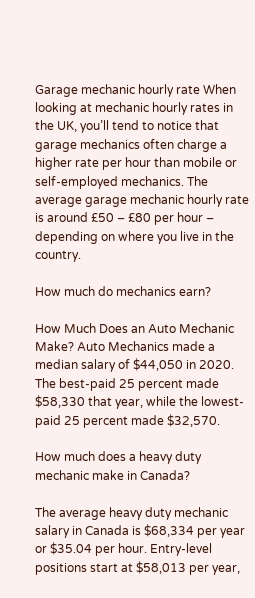Garage mechanic hourly rate When looking at mechanic hourly rates in the UK, you’ll tend to notice that garage mechanics often charge a higher rate per hour than mobile or self-employed mechanics. The average garage mechanic hourly rate is around £50 – £80 per hour – depending on where you live in the country.

How much do mechanics earn?

How Much Does an Auto Mechanic Make? Auto Mechanics made a median salary of $44,050 in 2020. The best-paid 25 percent made $58,330 that year, while the lowest-paid 25 percent made $32,570.

How much does a heavy duty mechanic make in Canada?

The average heavy duty mechanic salary in Canada is $68,334 per year or $35.04 per hour. Entry-level positions start at $58,013 per year,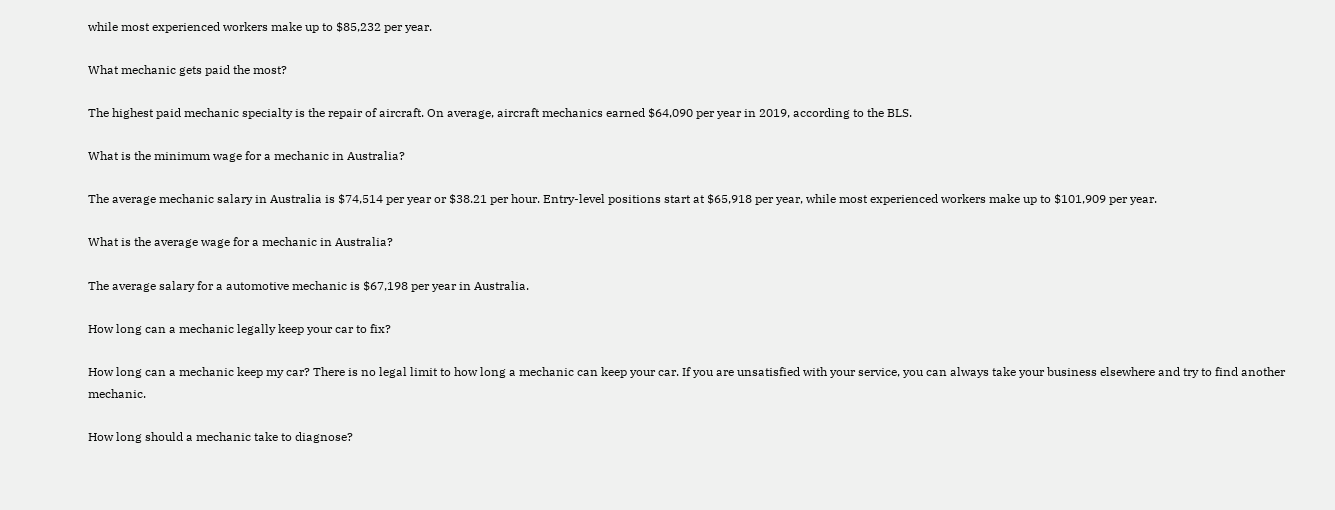while most experienced workers make up to $85,232 per year.

What mechanic gets paid the most?

The highest paid mechanic specialty is the repair of aircraft. On average, aircraft mechanics earned $64,090 per year in 2019, according to the BLS.

What is the minimum wage for a mechanic in Australia?

The average mechanic salary in Australia is $74,514 per year or $38.21 per hour. Entry-level positions start at $65,918 per year, while most experienced workers make up to $101,909 per year.

What is the average wage for a mechanic in Australia?

The average salary for a automotive mechanic is $67,198 per year in Australia.

How long can a mechanic legally keep your car to fix?

How long can a mechanic keep my car? There is no legal limit to how long a mechanic can keep your car. If you are unsatisfied with your service, you can always take your business elsewhere and try to find another mechanic.

How long should a mechanic take to diagnose?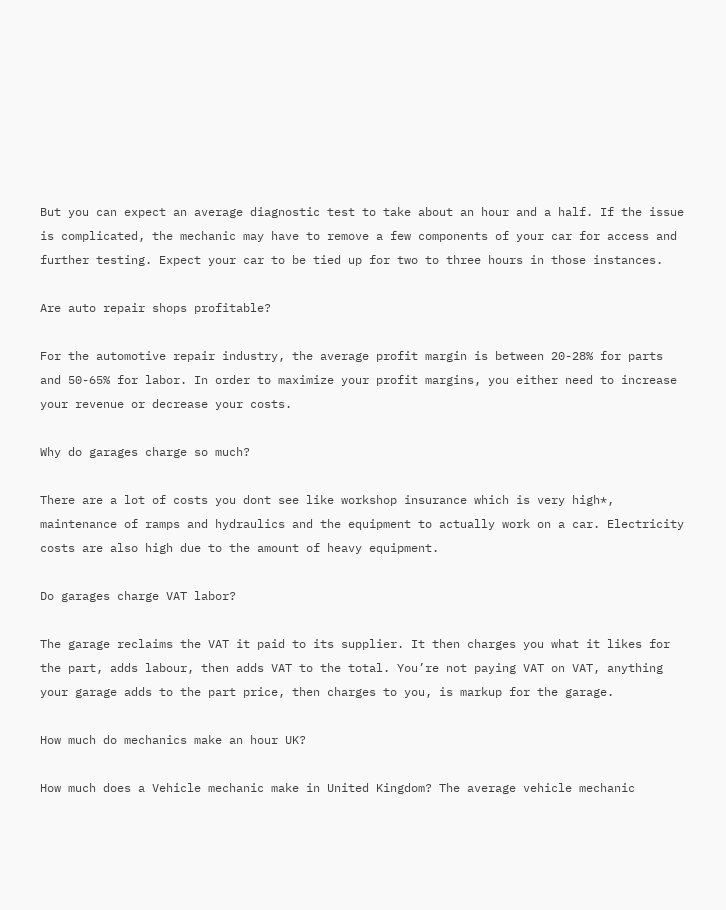But you can expect an average diagnostic test to take about an hour and a half. If the issue is complicated, the mechanic may have to remove a few components of your car for access and further testing. Expect your car to be tied up for two to three hours in those instances.

Are auto repair shops profitable?

For the automotive repair industry, the average profit margin is between 20-28% for parts and 50-65% for labor. In order to maximize your profit margins, you either need to increase your revenue or decrease your costs.

Why do garages charge so much?

There are a lot of costs you dont see like workshop insurance which is very high*, maintenance of ramps and hydraulics and the equipment to actually work on a car. Electricity costs are also high due to the amount of heavy equipment.

Do garages charge VAT labor?

The garage reclaims the VAT it paid to its supplier. It then charges you what it likes for the part, adds labour, then adds VAT to the total. You’re not paying VAT on VAT, anything your garage adds to the part price, then charges to you, is markup for the garage.

How much do mechanics make an hour UK?

How much does a Vehicle mechanic make in United Kingdom? The average vehicle mechanic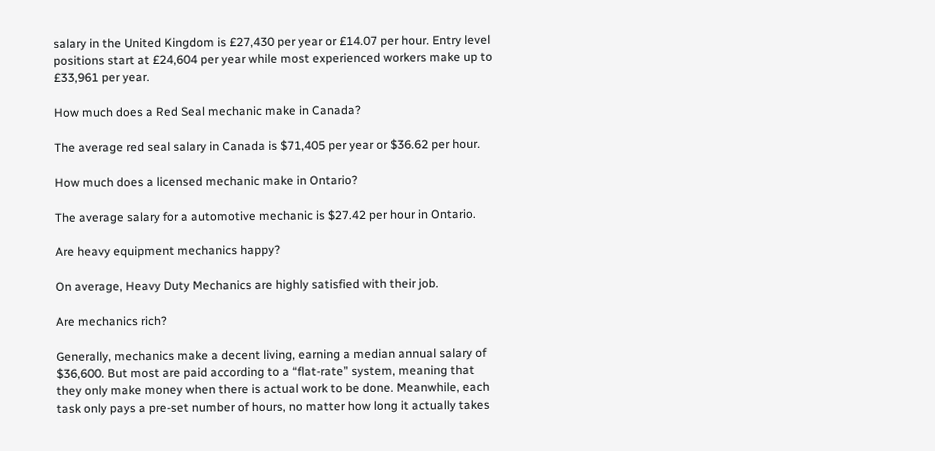salary in the United Kingdom is £27,430 per year or £14.07 per hour. Entry level positions start at £24,604 per year while most experienced workers make up to £33,961 per year.

How much does a Red Seal mechanic make in Canada?

The average red seal salary in Canada is $71,405 per year or $36.62 per hour.

How much does a licensed mechanic make in Ontario?

The average salary for a automotive mechanic is $27.42 per hour in Ontario.

Are heavy equipment mechanics happy?

On average, Heavy Duty Mechanics are highly satisfied with their job.

Are mechanics rich?

Generally, mechanics make a decent living, earning a median annual salary of $36,600. But most are paid according to a “flat-rate” system, meaning that they only make money when there is actual work to be done. Meanwhile, each task only pays a pre-set number of hours, no matter how long it actually takes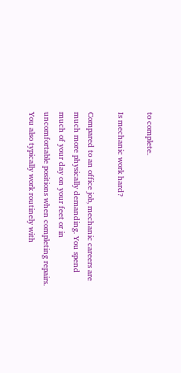to complete.

Is mechanic work hard?

Compared to an office job, mechanic careers are much more physically demanding. You spend much of your day on your feet or in uncomfortable positions when completing repairs. You also typically work routinely with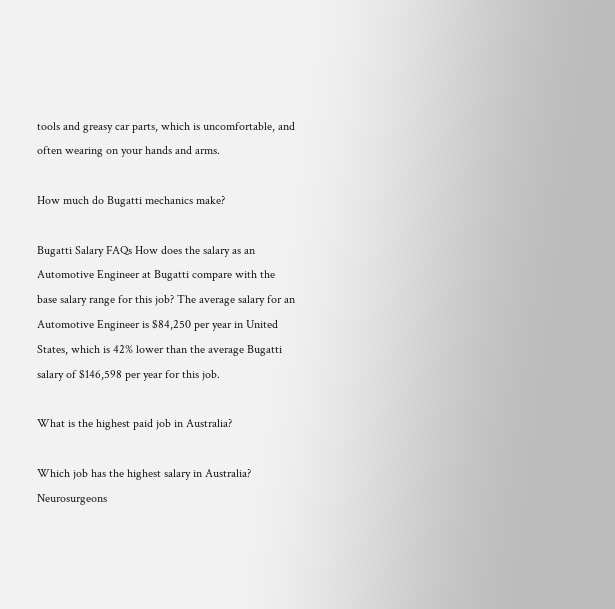tools and greasy car parts, which is uncomfortable, and often wearing on your hands and arms.

How much do Bugatti mechanics make?

Bugatti Salary FAQs How does the salary as an Automotive Engineer at Bugatti compare with the base salary range for this job? The average salary for an Automotive Engineer is $84,250 per year in United States, which is 42% lower than the average Bugatti salary of $146,598 per year for this job.

What is the highest paid job in Australia?

Which job has the highest salary in Australia? Neurosurgeons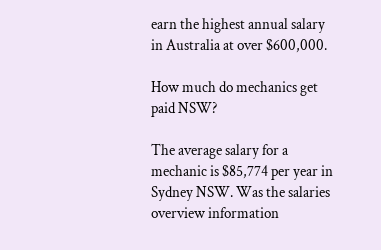earn the highest annual salary in Australia at over $600,000.

How much do mechanics get paid NSW?

The average salary for a mechanic is $85,774 per year in Sydney NSW. Was the salaries overview information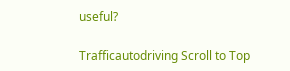useful?

Trafficautodriving Scroll to Top